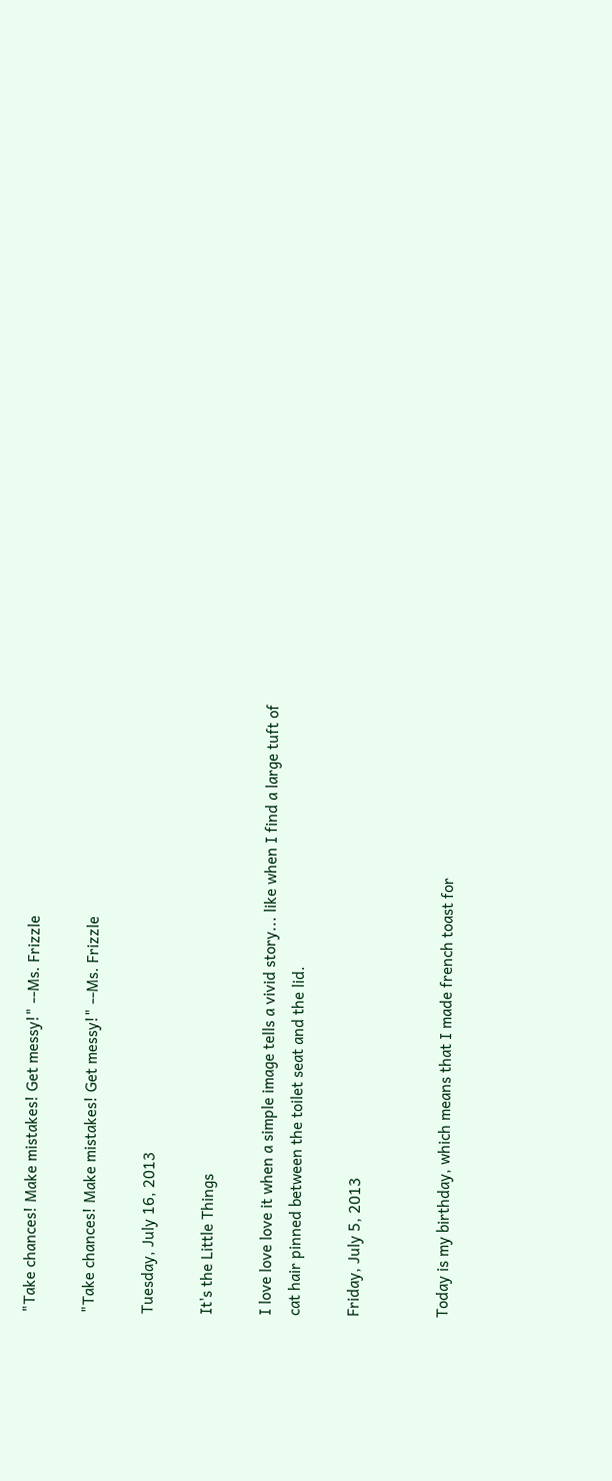"Take chances! Make mistakes! Get messy!" --Ms. Frizzle

"Take chances! Make mistakes! Get messy!" --Ms. Frizzle

Tuesday, July 16, 2013

It's the Little Things

I love love love it when a simple image tells a vivid story... like when I find a large tuft of cat hair pinned between the toilet seat and the lid.

Friday, July 5, 2013


Today is my birthday, which means that I made french toast for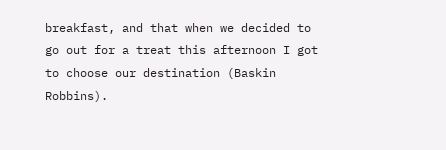breakfast, and that when we decided to go out for a treat this afternoon I got to choose our destination (Baskin Robbins).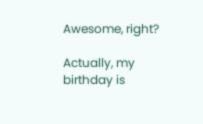Awesome, right?

Actually, my birthday is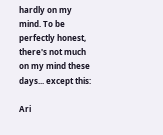hardly on my mind. To be perfectly honest, there's not much on my mind these days... except this:

Ari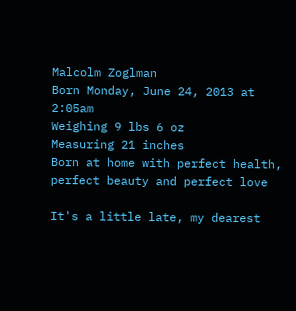Malcolm Zoglman
Born Monday, June 24, 2013 at 2:05am
Weighing 9 lbs 6 oz
Measuring 21 inches
Born at home with perfect health, perfect beauty and perfect love

It's a little late, my dearest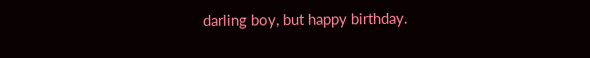darling boy, but happy birthday.